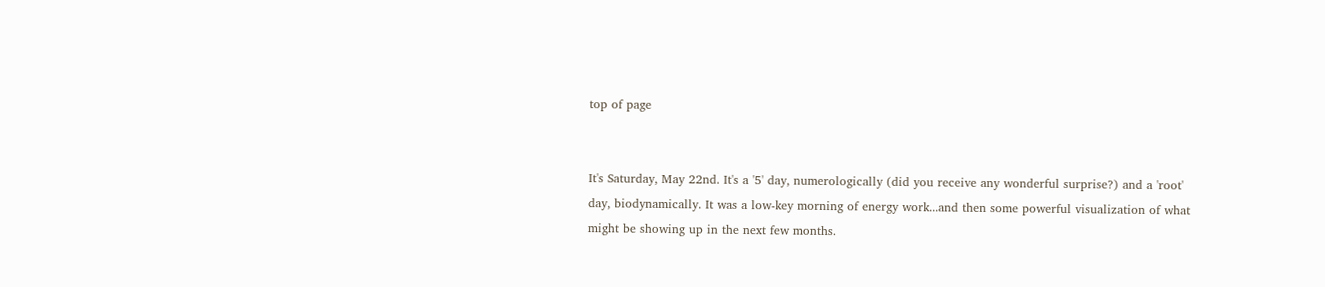top of page


It's Saturday, May 22nd. It's a '5' day, numerologically (did you receive any wonderful surprise?) and a 'root' day, biodynamically. It was a low-key morning of energy work...and then some powerful visualization of what might be showing up in the next few months.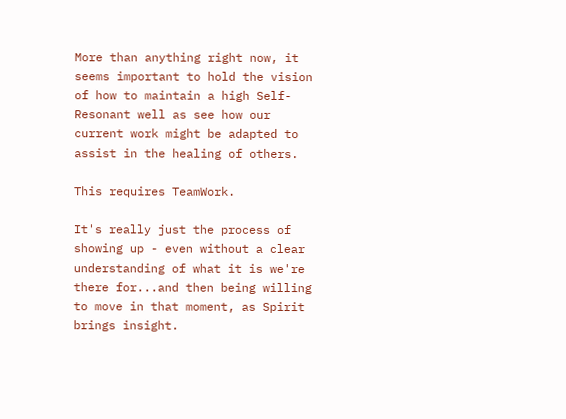More than anything right now, it seems important to hold the vision of how to maintain a high Self-Resonant well as see how our current work might be adapted to assist in the healing of others.

This requires TeamWork.

It's really just the process of showing up - even without a clear understanding of what it is we're there for...and then being willing to move in that moment, as Spirit brings insight.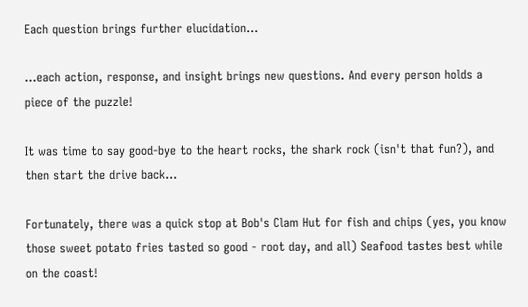Each question brings further elucidation...

...each action, response, and insight brings new questions. And every person holds a piece of the puzzle!

It was time to say good-bye to the heart rocks, the shark rock (isn't that fun?), and then start the drive back...

Fortunately, there was a quick stop at Bob's Clam Hut for fish and chips (yes, you know those sweet potato fries tasted so good - root day, and all) Seafood tastes best while on the coast!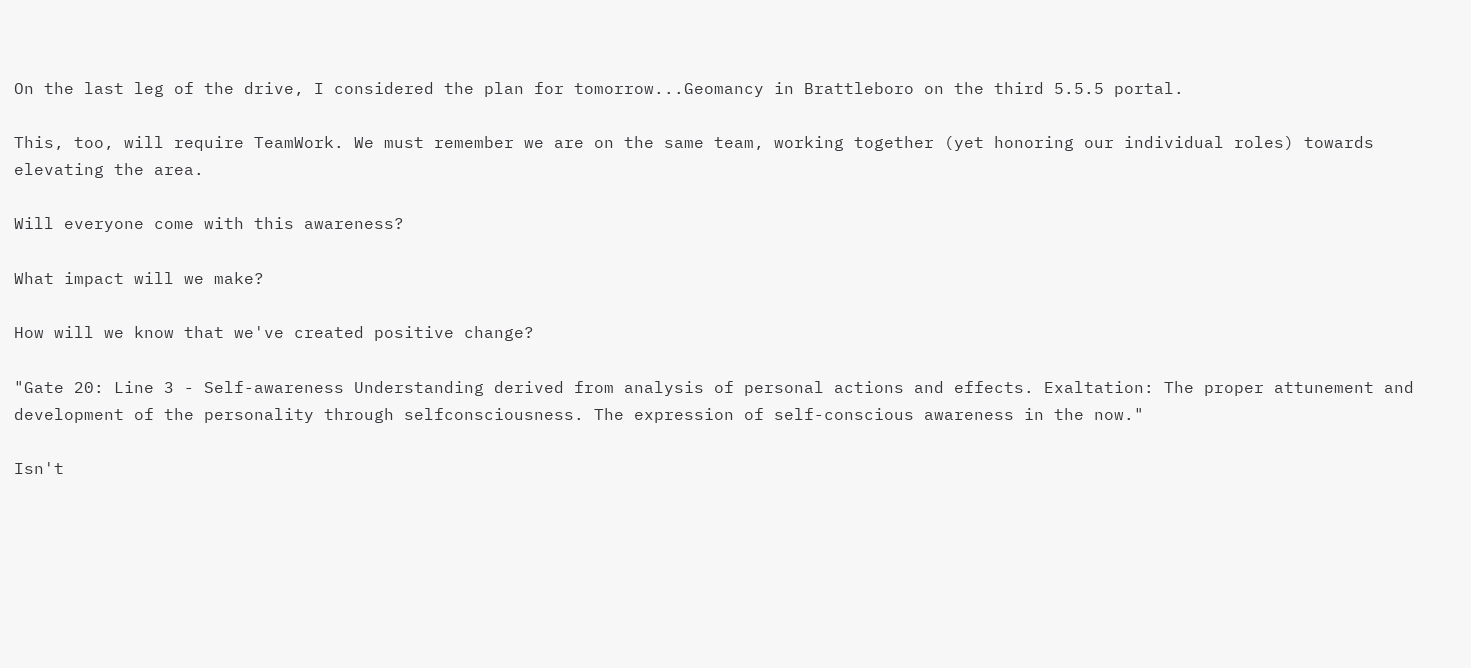On the last leg of the drive, I considered the plan for tomorrow...Geomancy in Brattleboro on the third 5.5.5 portal.

This, too, will require TeamWork. We must remember we are on the same team, working together (yet honoring our individual roles) towards elevating the area.

Will everyone come with this awareness?

What impact will we make?

How will we know that we've created positive change?

"Gate 20: Line 3 - Self-awareness Understanding derived from analysis of personal actions and effects. Exaltation: The proper attunement and development of the personality through selfconsciousness. The expression of self-conscious awareness in the now."

Isn't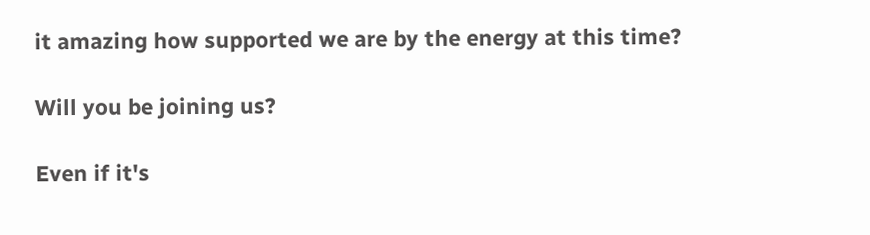it amazing how supported we are by the energy at this time?

Will you be joining us?

Even if it's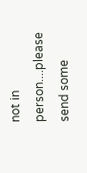not in person....please send some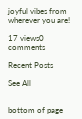joyful vibes from wherever you are!

17 views0 comments

Recent Posts

See All


bottom of page